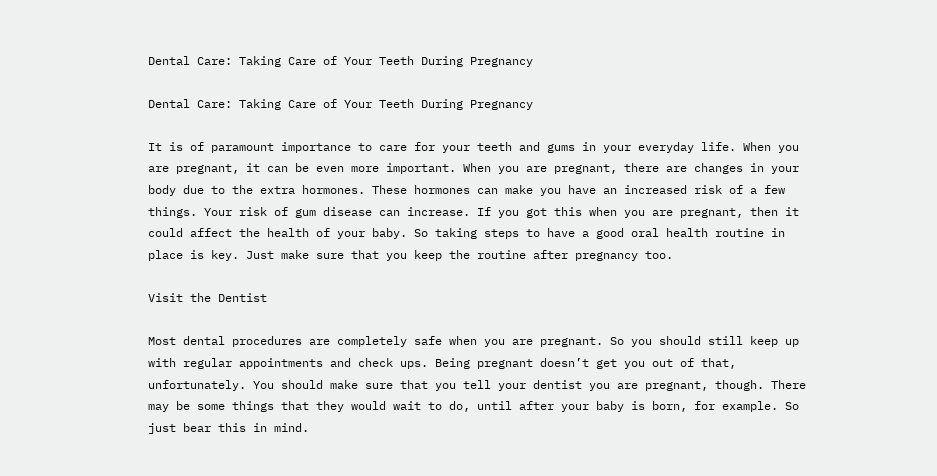Dental Care: Taking Care of Your Teeth During Pregnancy

Dental Care: Taking Care of Your Teeth During Pregnancy

It is of paramount importance to care for your teeth and gums in your everyday life. When you are pregnant, it can be even more important. When you are pregnant, there are changes in your body due to the extra hormones. These hormones can make you have an increased risk of a few things. Your risk of gum disease can increase. If you got this when you are pregnant, then it could affect the health of your baby. So taking steps to have a good oral health routine in place is key. Just make sure that you keep the routine after pregnancy too.

Visit the Dentist

Most dental procedures are completely safe when you are pregnant. So you should still keep up with regular appointments and check ups. Being pregnant doesn’t get you out of that, unfortunately. You should make sure that you tell your dentist you are pregnant, though. There may be some things that they would wait to do, until after your baby is born, for example. So just bear this in mind.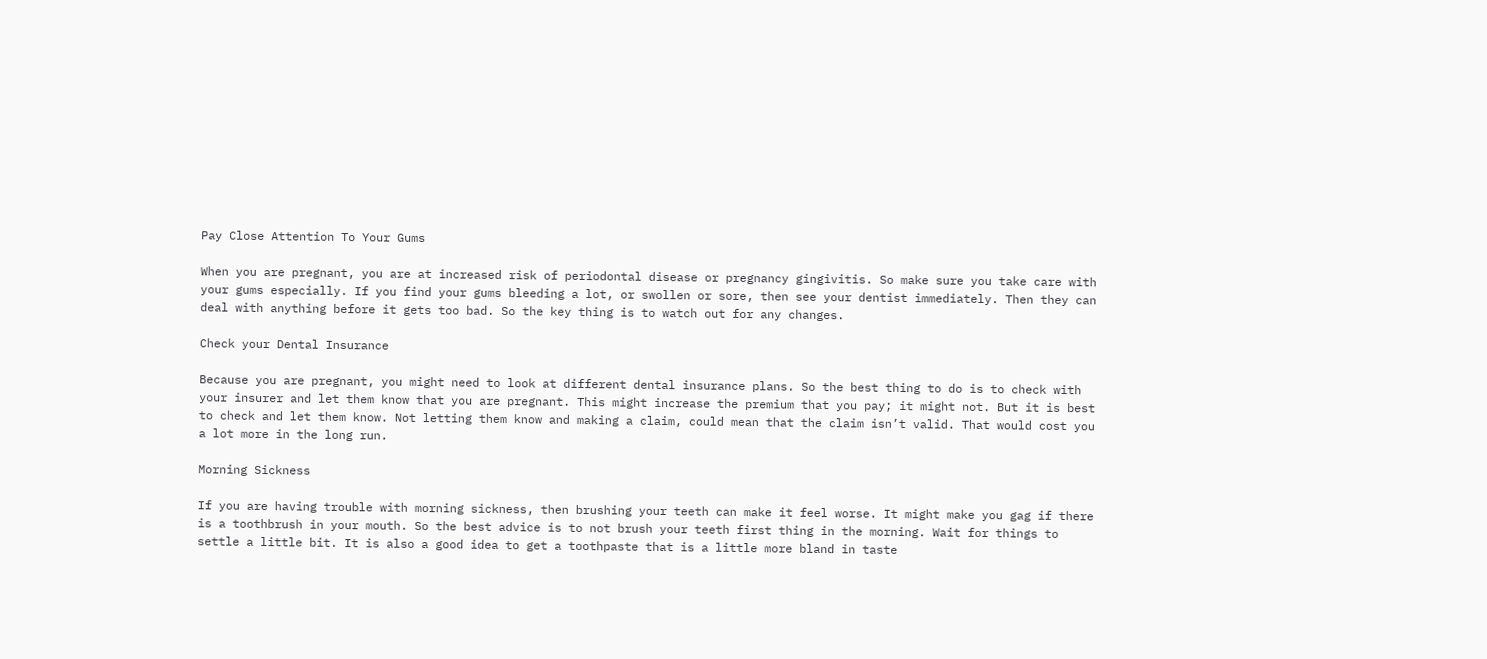Pay Close Attention To Your Gums

When you are pregnant, you are at increased risk of periodontal disease or pregnancy gingivitis. So make sure you take care with your gums especially. If you find your gums bleeding a lot, or swollen or sore, then see your dentist immediately. Then they can deal with anything before it gets too bad. So the key thing is to watch out for any changes.

Check your Dental Insurance

Because you are pregnant, you might need to look at different dental insurance plans. So the best thing to do is to check with your insurer and let them know that you are pregnant. This might increase the premium that you pay; it might not. But it is best to check and let them know. Not letting them know and making a claim, could mean that the claim isn’t valid. That would cost you a lot more in the long run.

Morning Sickness

If you are having trouble with morning sickness, then brushing your teeth can make it feel worse. It might make you gag if there is a toothbrush in your mouth. So the best advice is to not brush your teeth first thing in the morning. Wait for things to settle a little bit. It is also a good idea to get a toothpaste that is a little more bland in taste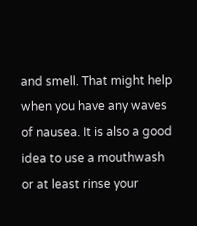and smell. That might help when you have any waves of nausea. It is also a good idea to use a mouthwash or at least rinse your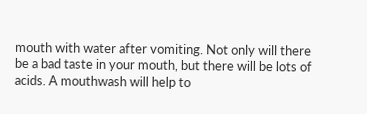mouth with water after vomiting. Not only will there be a bad taste in your mouth, but there will be lots of acids. A mouthwash will help to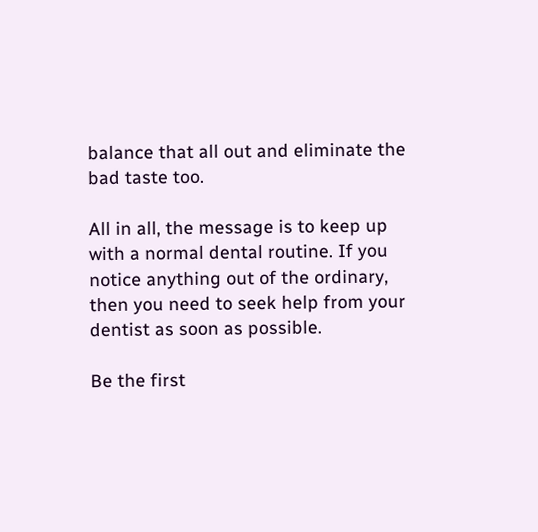balance that all out and eliminate the bad taste too.

All in all, the message is to keep up with a normal dental routine. If you notice anything out of the ordinary, then you need to seek help from your dentist as soon as possible.

Be the first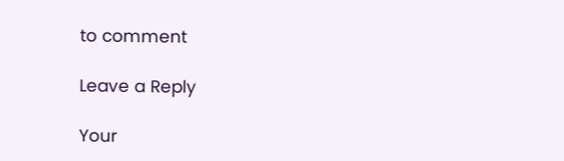to comment

Leave a Reply

Your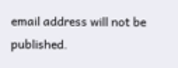email address will not be published.